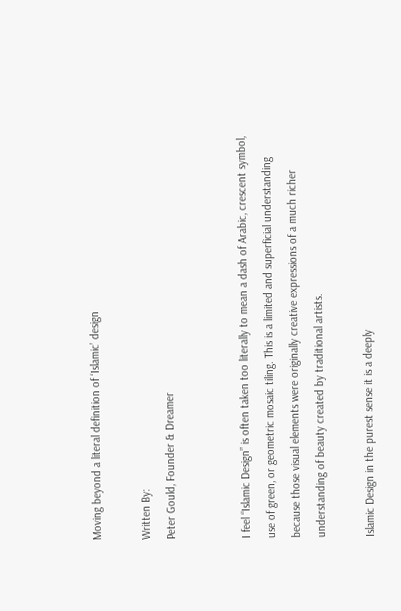Moving beyond a literal definition of ‘Islamic’ design

Written By:
Peter Gould, Founder & Dreamer


I feel “Islamic Design” is often taken too literally to mean a dash of Arabic, crescent symbol, use of green, or geometric mosaic tiling. This is a limited and superficial understanding because those visual elements were originally creative expressions of a much richer understanding of beauty created by traditional artists.

Islamic Design in the purest sense it is a deeply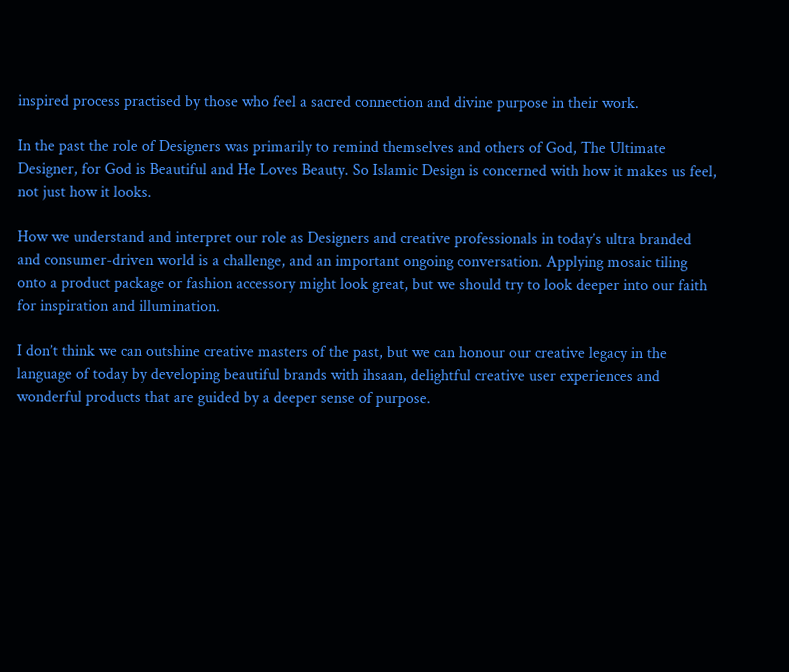inspired process practised by those who feel a sacred connection and divine purpose in their work.

In the past the role of Designers was primarily to remind themselves and others of God, The Ultimate Designer, for God is Beautiful and He Loves Beauty. So Islamic Design is concerned with how it makes us feel, not just how it looks.

How we understand and interpret our role as Designers and creative professionals in today’s ultra branded and consumer-driven world is a challenge, and an important ongoing conversation. Applying mosaic tiling onto a product package or fashion accessory might look great, but we should try to look deeper into our faith for inspiration and illumination.

I don’t think we can outshine creative masters of the past, but we can honour our creative legacy in the language of today by developing beautiful brands with ihsaan, delightful creative user experiences and wonderful products that are guided by a deeper sense of purpose.